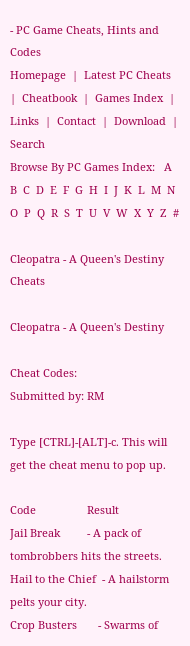- PC Game Cheats, Hints and Codes
Homepage  |  Latest PC Cheats  |  Cheatbook  |  Games Index  |  Links  |  Contact  |  Download  |  Search
Browse By PC Games Index:   A  B  C  D  E  F  G  H  I  J  K  L  M  N  O  P  Q  R  S  T  U  V  W  X  Y  Z  #

Cleopatra - A Queen's Destiny Cheats

Cleopatra - A Queen's Destiny

Cheat Codes:
Submitted by: RM

Type [CTRL]-[ALT]-c. This will get the cheat menu to pop up.

Code                 Result
Jail Break         - A pack of tombrobbers hits the streets.
Hail to the Chief  - A hailstorm pelts your city.
Crop Busters       - Swarms of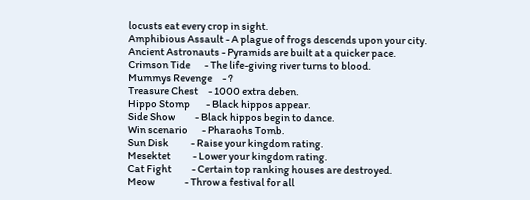locusts eat every crop in sight.
Amphibious Assault - A plague of frogs descends upon your city.
Ancient Astronauts - Pyramids are built at a quicker pace.
Crimson Tide       - The life-giving river turns to blood.
Mummys Revenge     - ?
Treasure Chest     - 1000 extra deben.
Hippo Stomp        - Black hippos appear.
Side Show          - Black hippos begin to dance.
Win scenario       - Pharaohs Tomb.
Sun Disk           - Raise your kingdom rating.
Mesektet           - Lower your kingdom rating.
Cat Fight          - Certain top ranking houses are destroyed.
Meow               - Throw a festival for all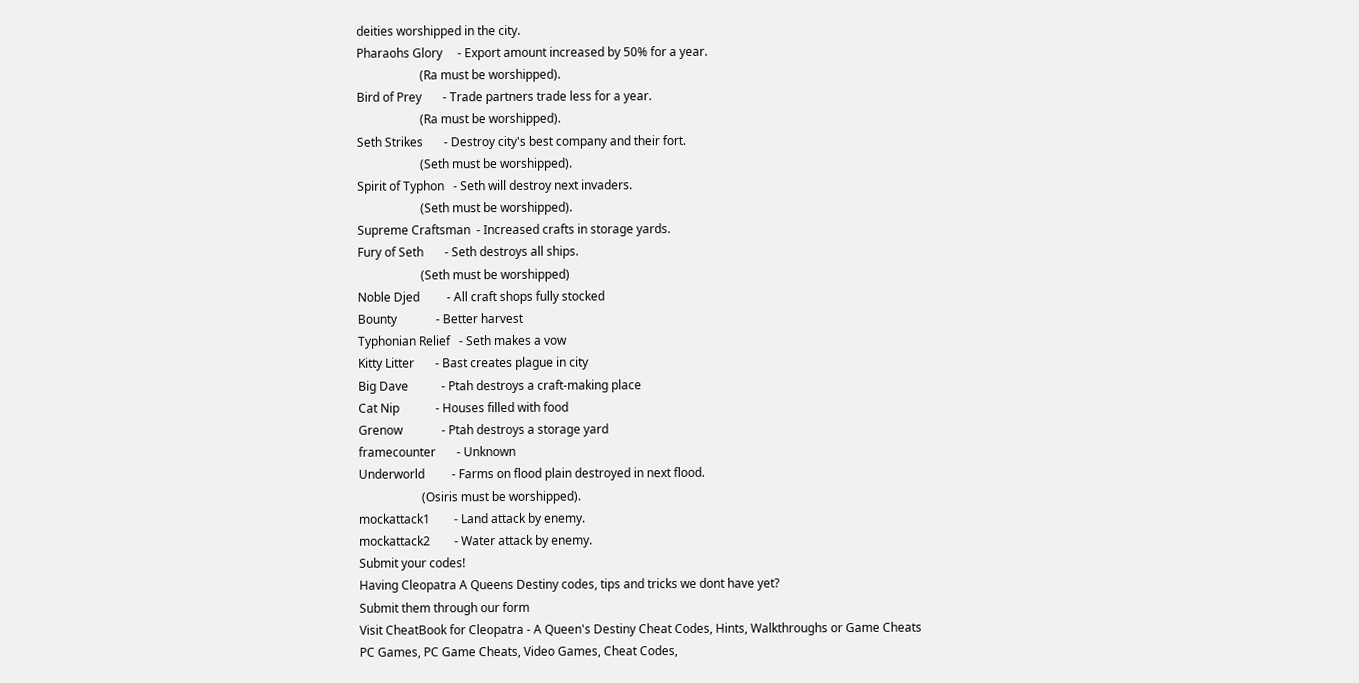deities worshipped in the city.
Pharaohs Glory     - Export amount increased by 50% for a year.
                     (Ra must be worshipped).
Bird of Prey       - Trade partners trade less for a year.
                     (Ra must be worshipped).
Seth Strikes       - Destroy city's best company and their fort.
                     (Seth must be worshipped).
Spirit of Typhon   - Seth will destroy next invaders.
                     (Seth must be worshipped).
Supreme Craftsman  - Increased crafts in storage yards.
Fury of Seth       - Seth destroys all ships.
                     (Seth must be worshipped)
Noble Djed         - All craft shops fully stocked
Bounty             - Better harvest
Typhonian Relief   - Seth makes a vow
Kitty Litter       - Bast creates plague in city
Big Dave           - Ptah destroys a craft-making place
Cat Nip            - Houses filled with food
Grenow             - Ptah destroys a storage yard
framecounter       - Unknown
Underworld         - Farms on flood plain destroyed in next flood.
                     (Osiris must be worshipped).
mockattack1        - Land attack by enemy.
mockattack2        - Water attack by enemy.
Submit your codes!
Having Cleopatra A Queens Destiny codes, tips and tricks we dont have yet?
Submit them through our form
Visit CheatBook for Cleopatra - A Queen's Destiny Cheat Codes, Hints, Walkthroughs or Game Cheats
PC Games, PC Game Cheats, Video Games, Cheat Codes,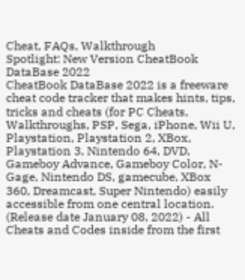Cheat, FAQs, Walkthrough
Spotlight: New Version CheatBook DataBase 2022
CheatBook DataBase 2022 is a freeware cheat code tracker that makes hints, tips, tricks and cheats (for PC Cheats, Walkthroughs, PSP, Sega, iPhone, Wii U, Playstation, Playstation 2, XBox, Playstation 3, Nintendo 64, DVD, Gameboy Advance, Gameboy Color, N-Gage, Nintendo DS, gamecube, XBox 360, Dreamcast, Super Nintendo) easily accessible from one central location. (Release date January 08, 2022) - All Cheats and Codes inside from the first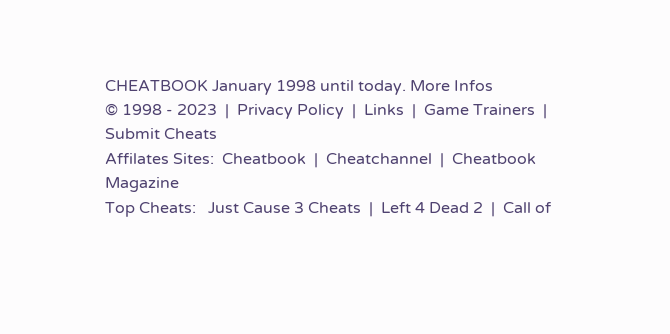CHEATBOOK January 1998 until today. More Infos
© 1998 - 2023  |  Privacy Policy  |  Links  |  Game Trainers  |  Submit Cheats
Affilates Sites:  Cheatbook  |  Cheatchannel  |  Cheatbook Magazine
Top Cheats:   Just Cause 3 Cheats  |  Left 4 Dead 2  |  Call of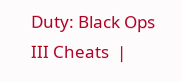Duty: Black Ops III Cheats  |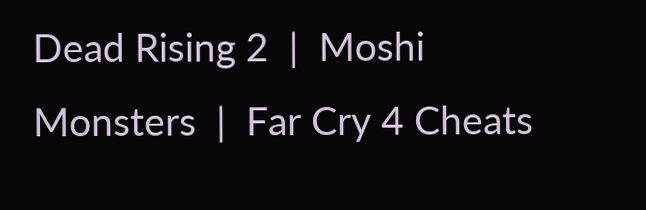Dead Rising 2  |  Moshi Monsters  |  Far Cry 4 Cheats